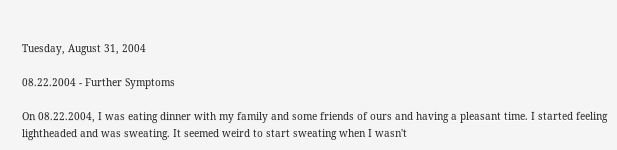Tuesday, August 31, 2004

08.22.2004 - Further Symptoms

On 08.22.2004, I was eating dinner with my family and some friends of ours and having a pleasant time. I started feeling lightheaded and was sweating. It seemed weird to start sweating when I wasn't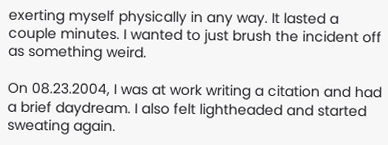exerting myself physically in any way. It lasted a couple minutes. I wanted to just brush the incident off as something weird.

On 08.23.2004, I was at work writing a citation and had a brief daydream. I also felt lightheaded and started sweating again.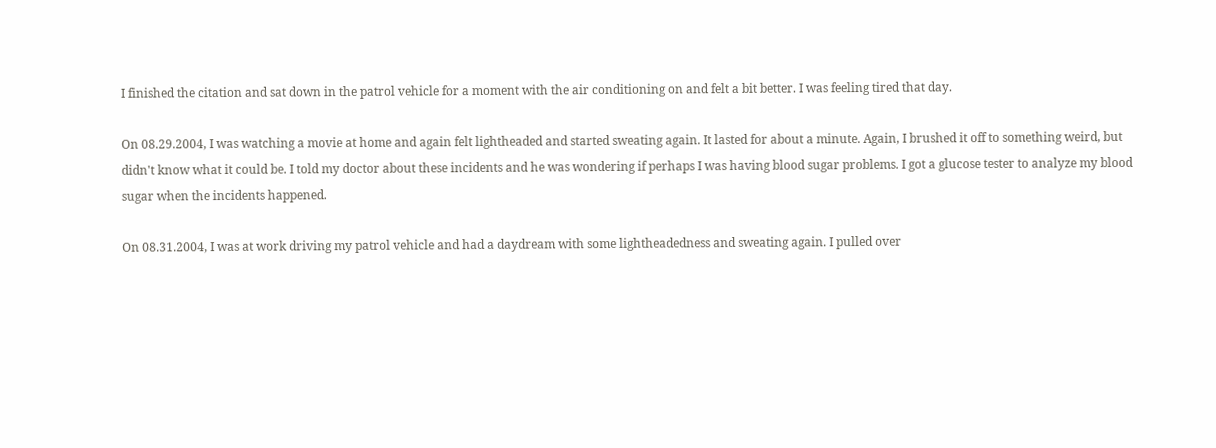I finished the citation and sat down in the patrol vehicle for a moment with the air conditioning on and felt a bit better. I was feeling tired that day.

On 08.29.2004, I was watching a movie at home and again felt lightheaded and started sweating again. It lasted for about a minute. Again, I brushed it off to something weird, but didn't know what it could be. I told my doctor about these incidents and he was wondering if perhaps I was having blood sugar problems. I got a glucose tester to analyze my blood sugar when the incidents happened.

On 08.31.2004, I was at work driving my patrol vehicle and had a daydream with some lightheadedness and sweating again. I pulled over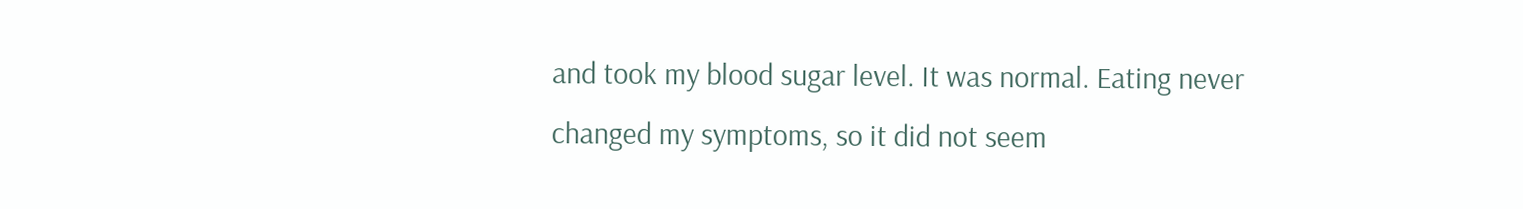and took my blood sugar level. It was normal. Eating never changed my symptoms, so it did not seem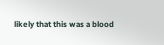likely that this was a blood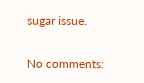sugar issue.

No comments: